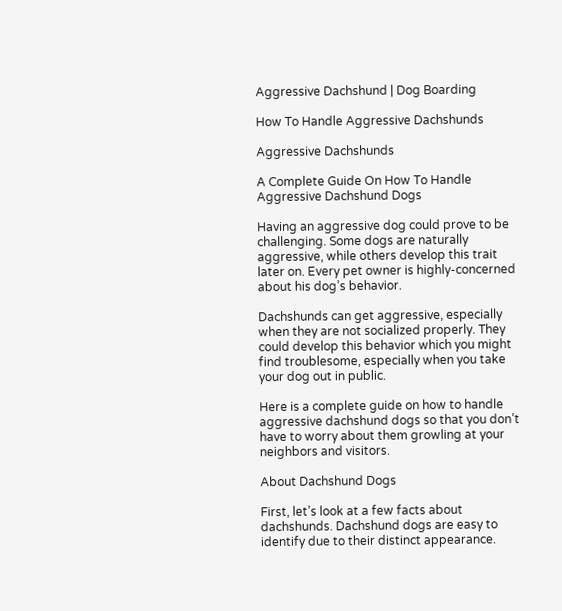Aggressive Dachshund | Dog Boarding

How To Handle Aggressive Dachshunds

Aggressive Dachshunds

A Complete Guide On How To Handle Aggressive Dachshund Dogs

Having an aggressive dog could prove to be challenging. Some dogs are naturally aggressive, while others develop this trait later on. Every pet owner is highly-concerned about his dog’s behavior.

Dachshunds can get aggressive, especially when they are not socialized properly. They could develop this behavior which you might find troublesome, especially when you take your dog out in public.

Here is a complete guide on how to handle aggressive dachshund dogs so that you don’t have to worry about them growling at your neighbors and visitors.

About Dachshund Dogs

First, let’s look at a few facts about dachshunds. Dachshund dogs are easy to identify due to their distinct appearance.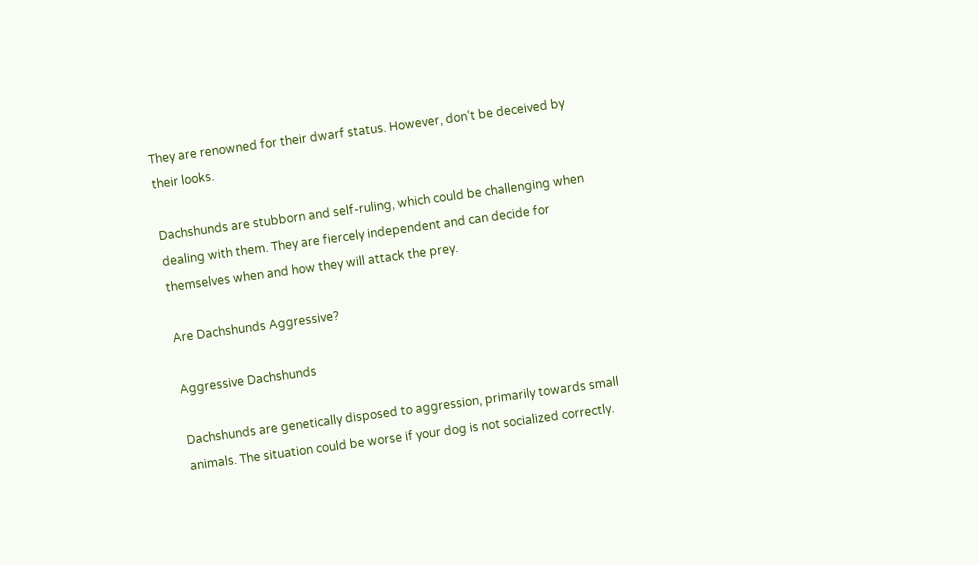They are renowned for their dwarf status. However, don’t be deceived by their looks.

Dachshunds are stubborn and self-ruling, which could be challenging when dealing with them. They are fiercely independent and can decide for themselves when and how they will attack the prey.

Are Dachshunds Aggressive?

Aggressive Dachshunds

Dachshunds are genetically disposed to aggression, primarily towards small animals. The situation could be worse if your dog is not socialized correctly.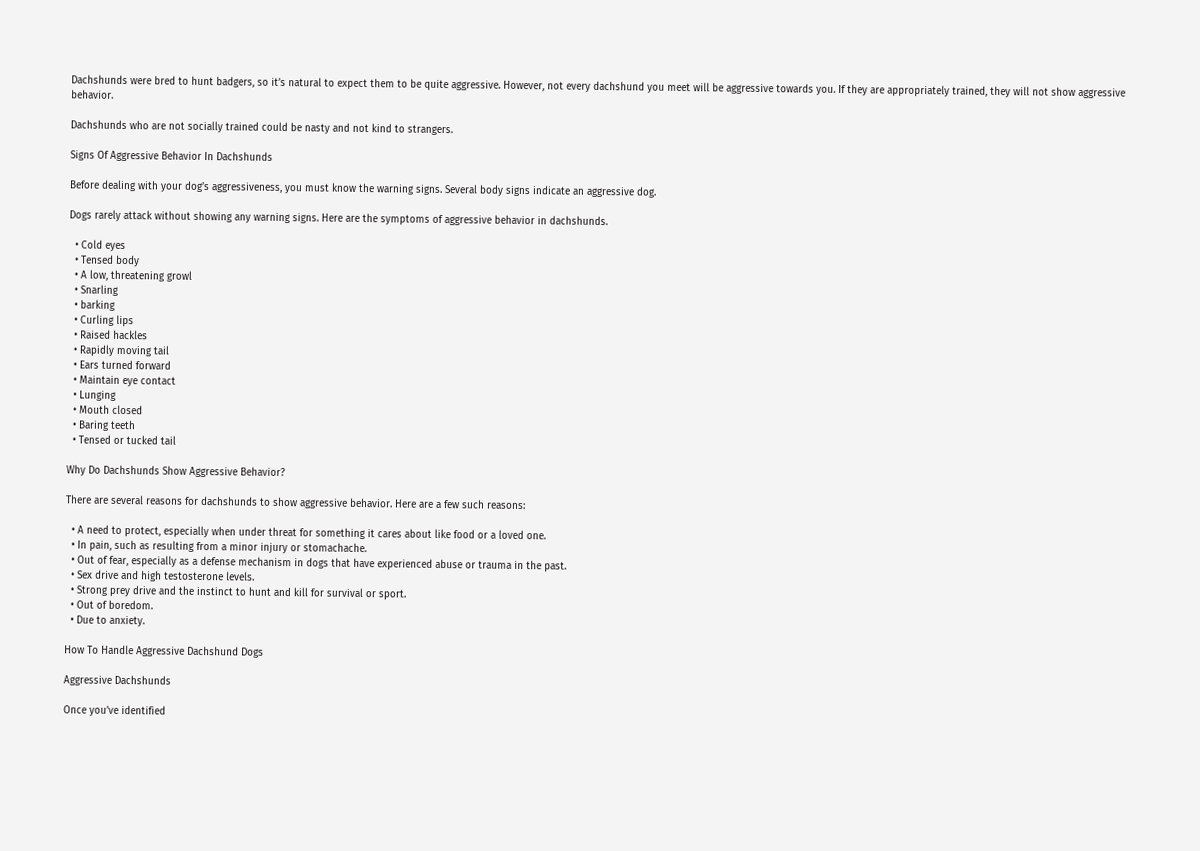Dachshunds were bred to hunt badgers, so it’s natural to expect them to be quite aggressive. However, not every dachshund you meet will be aggressive towards you. If they are appropriately trained, they will not show aggressive behavior.

Dachshunds who are not socially trained could be nasty and not kind to strangers.

Signs Of Aggressive Behavior In Dachshunds

Before dealing with your dog’s aggressiveness, you must know the warning signs. Several body signs indicate an aggressive dog.

Dogs rarely attack without showing any warning signs. Here are the symptoms of aggressive behavior in dachshunds.

  • Cold eyes
  • Tensed body
  • A low, threatening growl
  • Snarling
  • barking
  • Curling lips
  • Raised hackles
  • Rapidly moving tail
  • Ears turned forward
  • Maintain eye contact
  • Lunging
  • Mouth closed
  • Baring teeth
  • Tensed or tucked tail

Why Do Dachshunds Show Aggressive Behavior?

There are several reasons for dachshunds to show aggressive behavior. Here are a few such reasons:

  • A need to protect, especially when under threat for something it cares about like food or a loved one.
  • In pain, such as resulting from a minor injury or stomachache.
  • Out of fear, especially as a defense mechanism in dogs that have experienced abuse or trauma in the past.
  • Sex drive and high testosterone levels.
  • Strong prey drive and the instinct to hunt and kill for survival or sport.
  • Out of boredom.
  • Due to anxiety.

How To Handle Aggressive Dachshund Dogs

Aggressive Dachshunds

Once you’ve identified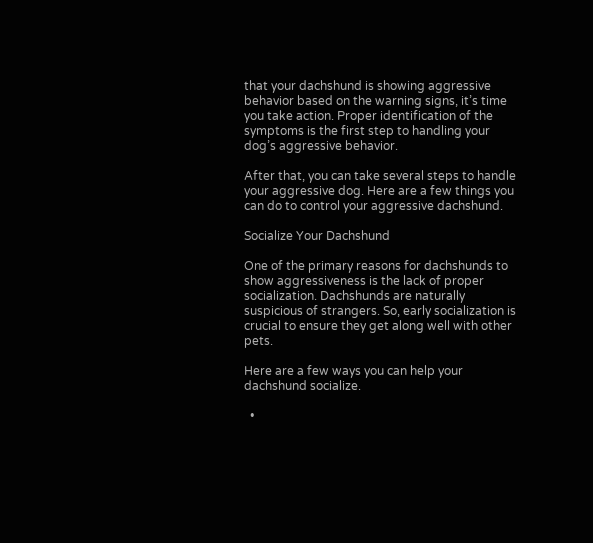that your dachshund is showing aggressive behavior based on the warning signs, it’s time you take action. Proper identification of the symptoms is the first step to handling your dog’s aggressive behavior.

After that, you can take several steps to handle your aggressive dog. Here are a few things you can do to control your aggressive dachshund.

Socialize Your Dachshund

One of the primary reasons for dachshunds to show aggressiveness is the lack of proper socialization. Dachshunds are naturally suspicious of strangers. So, early socialization is crucial to ensure they get along well with other pets.

Here are a few ways you can help your dachshund socialize.

  •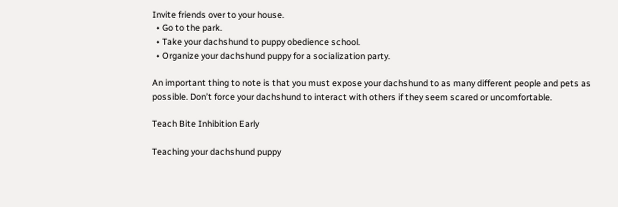Invite friends over to your house.
  • Go to the park.
  • Take your dachshund to puppy obedience school.
  • Organize your dachshund puppy for a socialization party.

An important thing to note is that you must expose your dachshund to as many different people and pets as possible. Don’t force your dachshund to interact with others if they seem scared or uncomfortable.

Teach Bite Inhibition Early

Teaching your dachshund puppy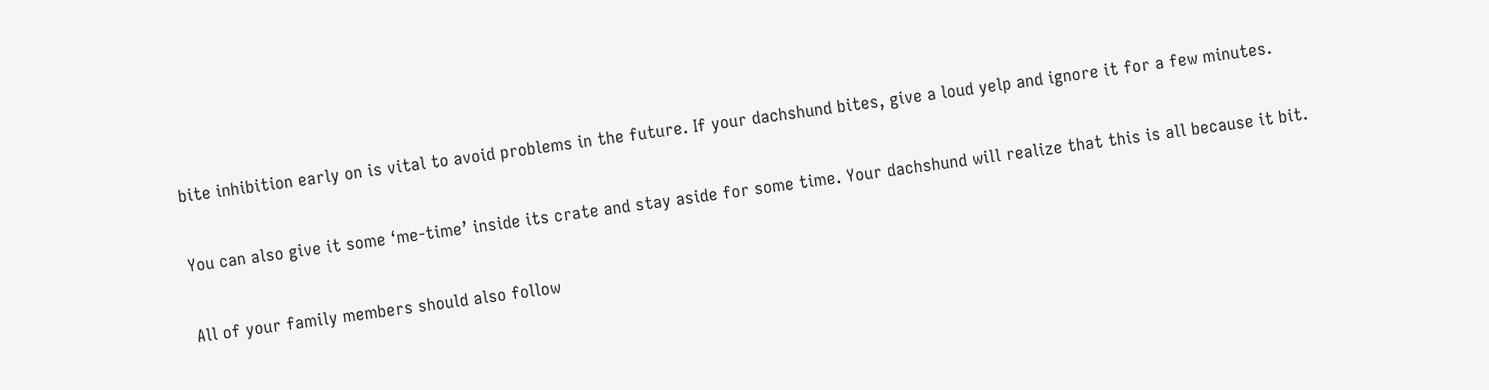bite inhibition early on is vital to avoid problems in the future. If your dachshund bites, give a loud yelp and ignore it for a few minutes.

You can also give it some ‘me-time’ inside its crate and stay aside for some time. Your dachshund will realize that this is all because it bit.

All of your family members should also follow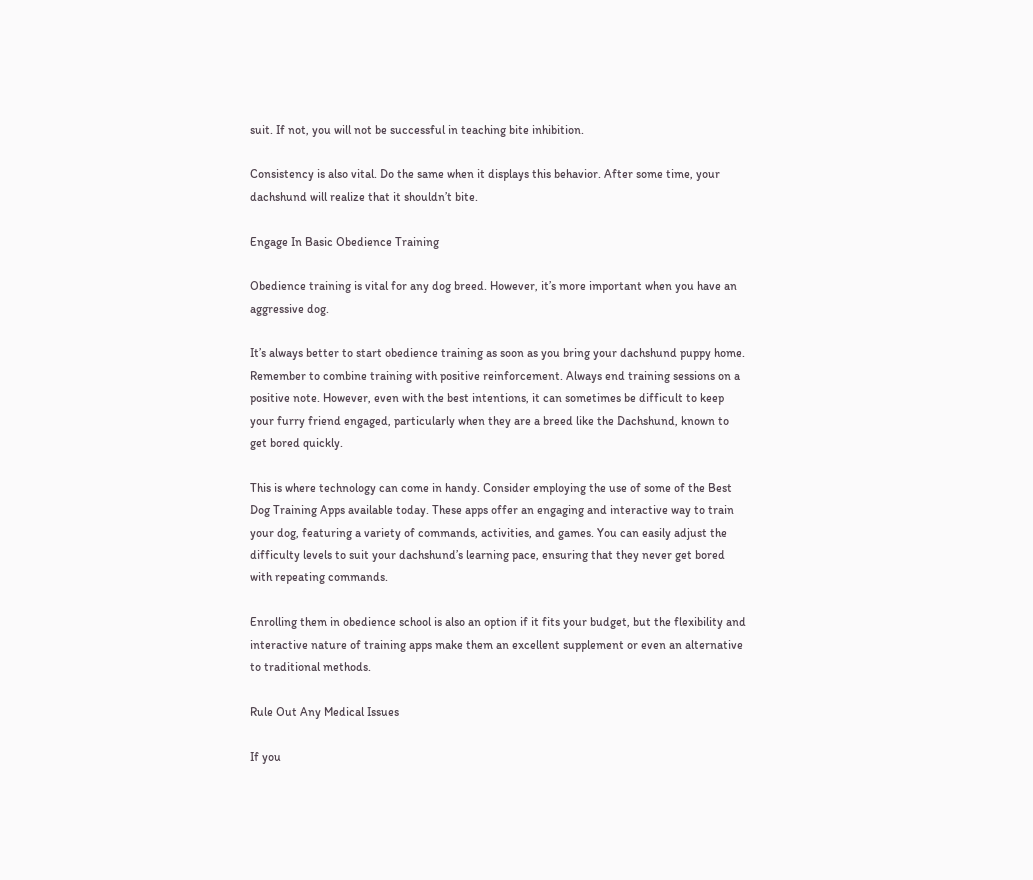suit. If not, you will not be successful in teaching bite inhibition.

Consistency is also vital. Do the same when it displays this behavior. After some time, your dachshund will realize that it shouldn’t bite.

Engage In Basic Obedience Training

Obedience training is vital for any dog breed. However, it’s more important when you have an aggressive dog.

It’s always better to start obedience training as soon as you bring your dachshund puppy home. Remember to combine training with positive reinforcement. Always end training sessions on a positive note. However, even with the best intentions, it can sometimes be difficult to keep your furry friend engaged, particularly when they are a breed like the Dachshund, known to get bored quickly.

This is where technology can come in handy. Consider employing the use of some of the Best Dog Training Apps available today. These apps offer an engaging and interactive way to train your dog, featuring a variety of commands, activities, and games. You can easily adjust the difficulty levels to suit your dachshund’s learning pace, ensuring that they never get bored with repeating commands.

Enrolling them in obedience school is also an option if it fits your budget, but the flexibility and interactive nature of training apps make them an excellent supplement or even an alternative to traditional methods.

Rule Out Any Medical Issues

If you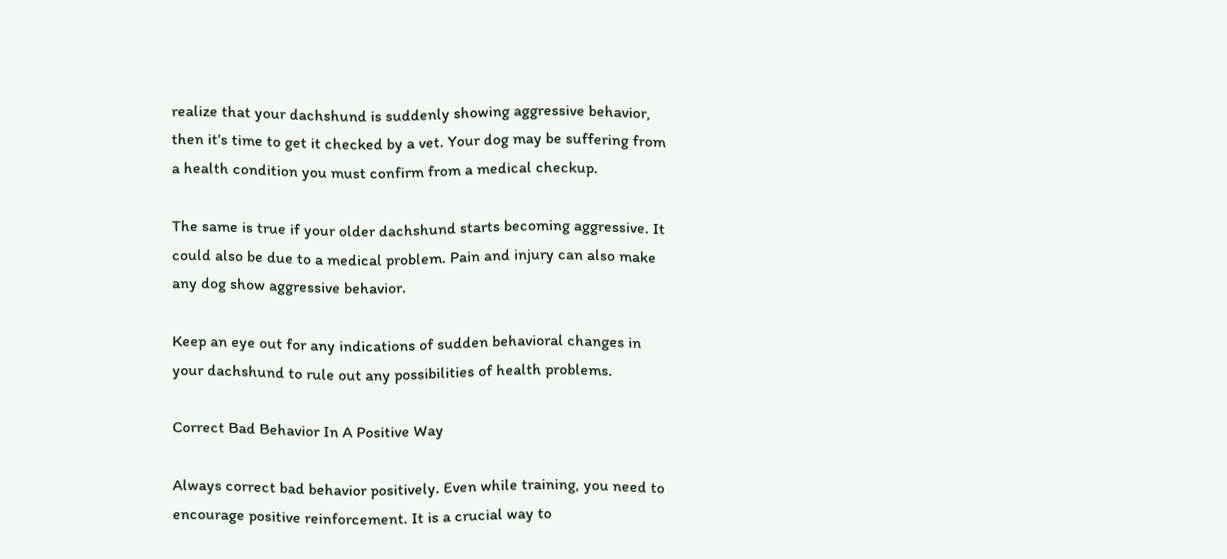realize that your dachshund is suddenly showing aggressive behavior, then it’s time to get it checked by a vet. Your dog may be suffering from a health condition you must confirm from a medical checkup.

The same is true if your older dachshund starts becoming aggressive. It could also be due to a medical problem. Pain and injury can also make any dog show aggressive behavior.

Keep an eye out for any indications of sudden behavioral changes in your dachshund to rule out any possibilities of health problems.

Correct Bad Behavior In A Positive Way

Always correct bad behavior positively. Even while training, you need to encourage positive reinforcement. It is a crucial way to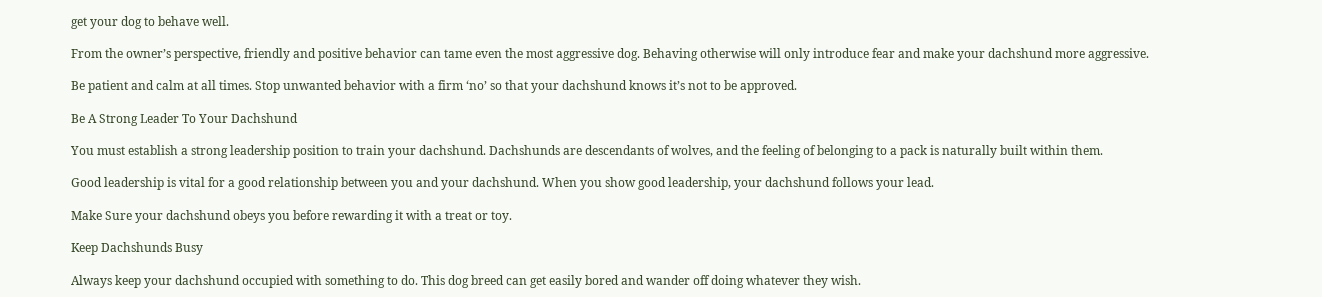get your dog to behave well.

From the owner’s perspective, friendly and positive behavior can tame even the most aggressive dog. Behaving otherwise will only introduce fear and make your dachshund more aggressive.

Be patient and calm at all times. Stop unwanted behavior with a firm ‘no’ so that your dachshund knows it’s not to be approved.

Be A Strong Leader To Your Dachshund

You must establish a strong leadership position to train your dachshund. Dachshunds are descendants of wolves, and the feeling of belonging to a pack is naturally built within them.

Good leadership is vital for a good relationship between you and your dachshund. When you show good leadership, your dachshund follows your lead.

Make Sure your dachshund obeys you before rewarding it with a treat or toy.

Keep Dachshunds Busy

Always keep your dachshund occupied with something to do. This dog breed can get easily bored and wander off doing whatever they wish.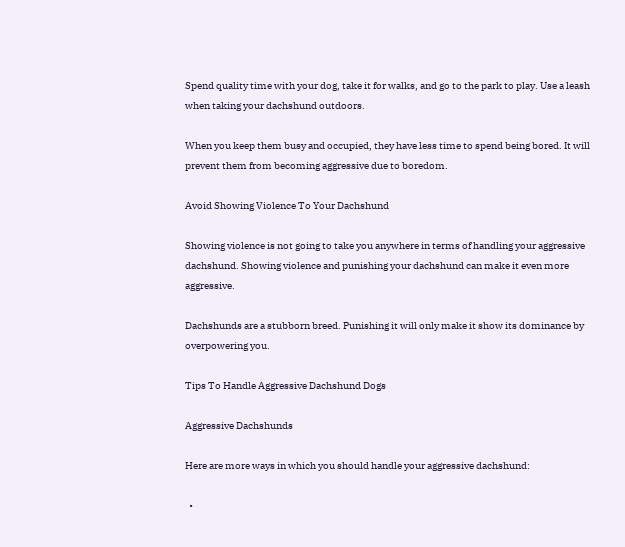Spend quality time with your dog, take it for walks, and go to the park to play. Use a leash when taking your dachshund outdoors.

When you keep them busy and occupied, they have less time to spend being bored. It will prevent them from becoming aggressive due to boredom.

Avoid Showing Violence To Your Dachshund

Showing violence is not going to take you anywhere in terms of handling your aggressive dachshund. Showing violence and punishing your dachshund can make it even more aggressive.

Dachshunds are a stubborn breed. Punishing it will only make it show its dominance by overpowering you.

Tips To Handle Aggressive Dachshund Dogs

Aggressive Dachshunds

Here are more ways in which you should handle your aggressive dachshund:

  •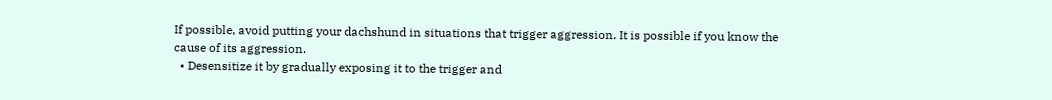If possible, avoid putting your dachshund in situations that trigger aggression. It is possible if you know the cause of its aggression.
  • Desensitize it by gradually exposing it to the trigger and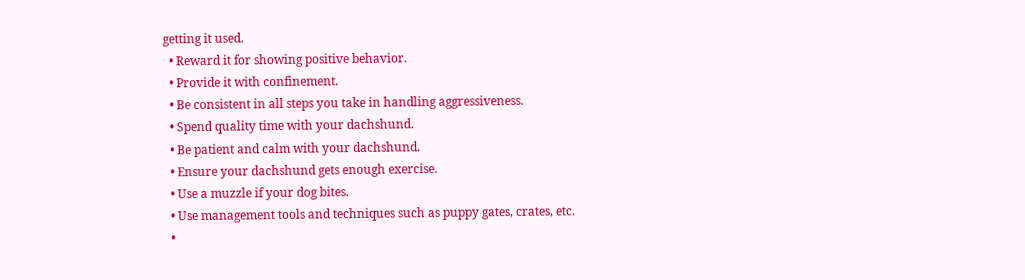getting it used.
  • Reward it for showing positive behavior.
  • Provide it with confinement.
  • Be consistent in all steps you take in handling aggressiveness.
  • Spend quality time with your dachshund.
  • Be patient and calm with your dachshund.
  • Ensure your dachshund gets enough exercise.
  • Use a muzzle if your dog bites.
  • Use management tools and techniques such as puppy gates, crates, etc.
  •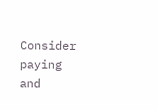Consider paying and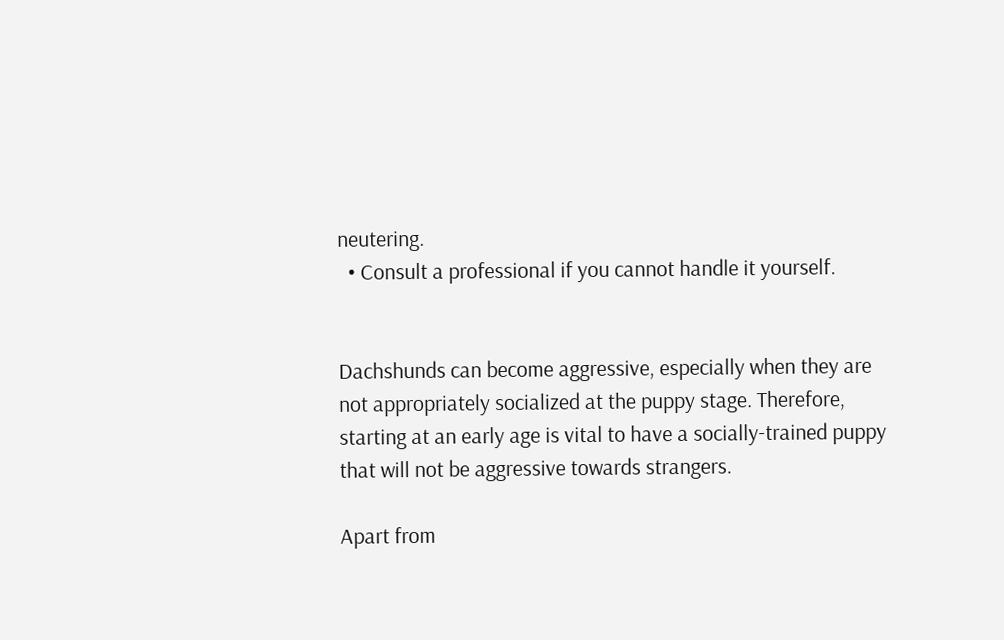neutering.
  • Consult a professional if you cannot handle it yourself.


Dachshunds can become aggressive, especially when they are not appropriately socialized at the puppy stage. Therefore, starting at an early age is vital to have a socially-trained puppy that will not be aggressive towards strangers.

Apart from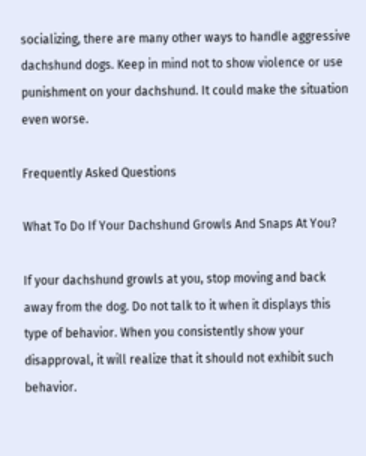socializing, there are many other ways to handle aggressive dachshund dogs. Keep in mind not to show violence or use punishment on your dachshund. It could make the situation even worse.

Frequently Asked Questions

What To Do If Your Dachshund Growls And Snaps At You?

If your dachshund growls at you, stop moving and back away from the dog. Do not talk to it when it displays this type of behavior. When you consistently show your disapproval, it will realize that it should not exhibit such behavior.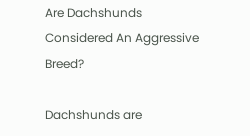Are Dachshunds Considered An Aggressive Breed?

Dachshunds are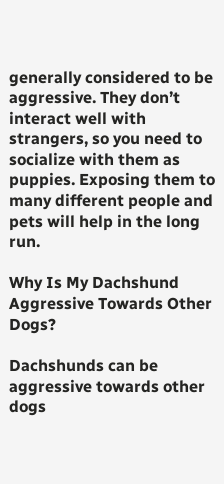generally considered to be aggressive. They don’t interact well with strangers, so you need to socialize with them as puppies. Exposing them to many different people and pets will help in the long run.

Why Is My Dachshund Aggressive Towards Other Dogs?

Dachshunds can be aggressive towards other dogs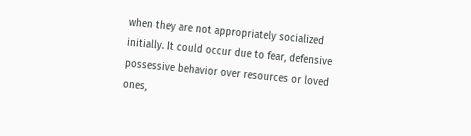when they are not appropriately socialized initially. It could occur due to fear, defensive possessive behavior over resources or loved ones,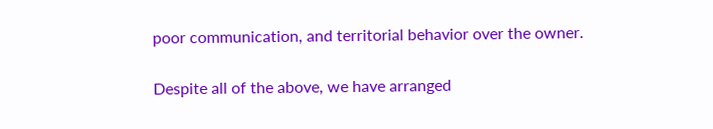poor communication, and territorial behavior over the owner.

Despite all of the above, we have arranged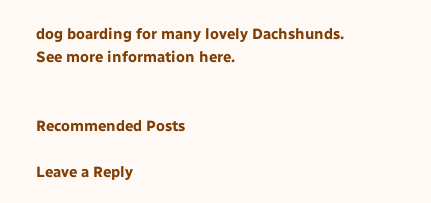dog boarding for many lovely Dachshunds.  See more information here.


Recommended Posts

Leave a Reply